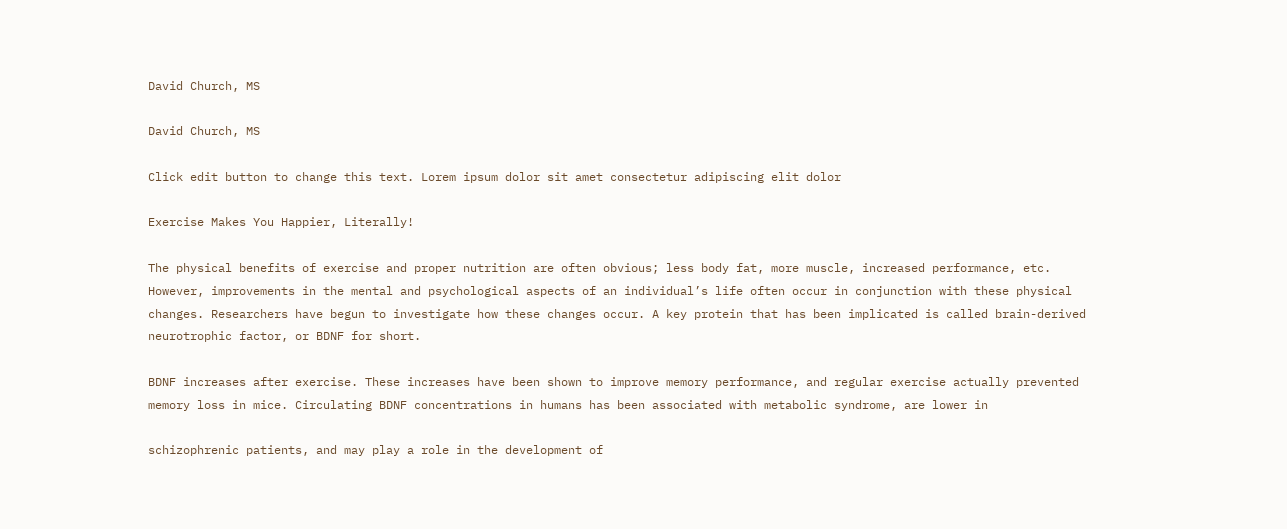David Church, MS

David Church, MS

Click edit button to change this text. Lorem ipsum dolor sit amet consectetur adipiscing elit dolor

Exercise Makes You Happier, Literally!

The physical benefits of exercise and proper nutrition are often obvious; less body fat, more muscle, increased performance, etc. However, improvements in the mental and psychological aspects of an individual’s life often occur in conjunction with these physical changes. Researchers have begun to investigate how these changes occur. A key protein that has been implicated is called brain-derived neurotrophic factor, or BDNF for short.

BDNF increases after exercise. These increases have been shown to improve memory performance, and regular exercise actually prevented memory loss in mice. Circulating BDNF concentrations in humans has been associated with metabolic syndrome, are lower in

schizophrenic patients, and may play a role in the development of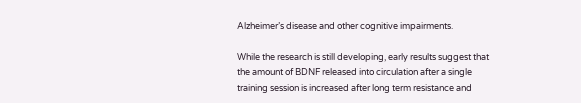Alzheimer’s disease and other cognitive impairments.

While the research is still developing, early results suggest that the amount of BDNF released into circulation after a single training session is increased after long term resistance and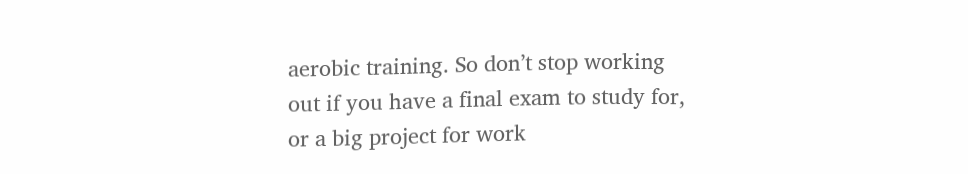aerobic training. So don’t stop working out if you have a final exam to study for, or a big project for work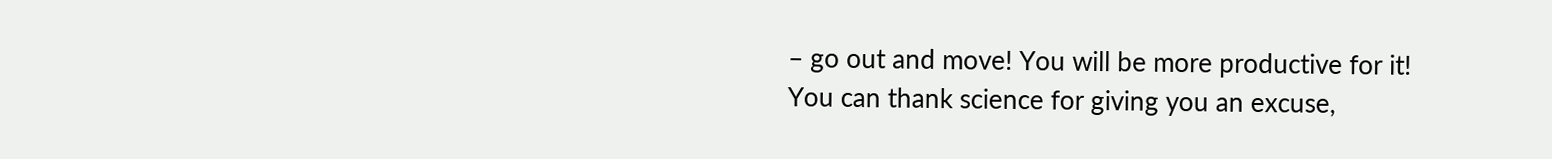– go out and move! You will be more productive for it! You can thank science for giving you an excuse,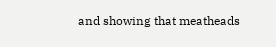and showing that meatheads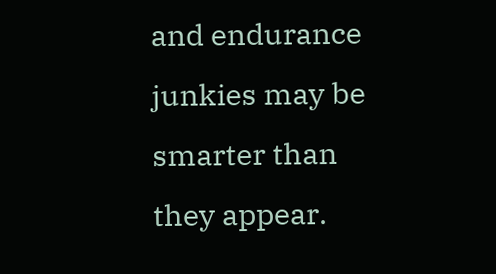and endurance junkies may be smarter than they appear.